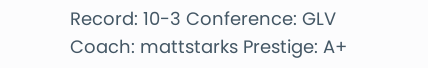Record: 10-3 Conference: GLV Coach: mattstarks Prestige: A+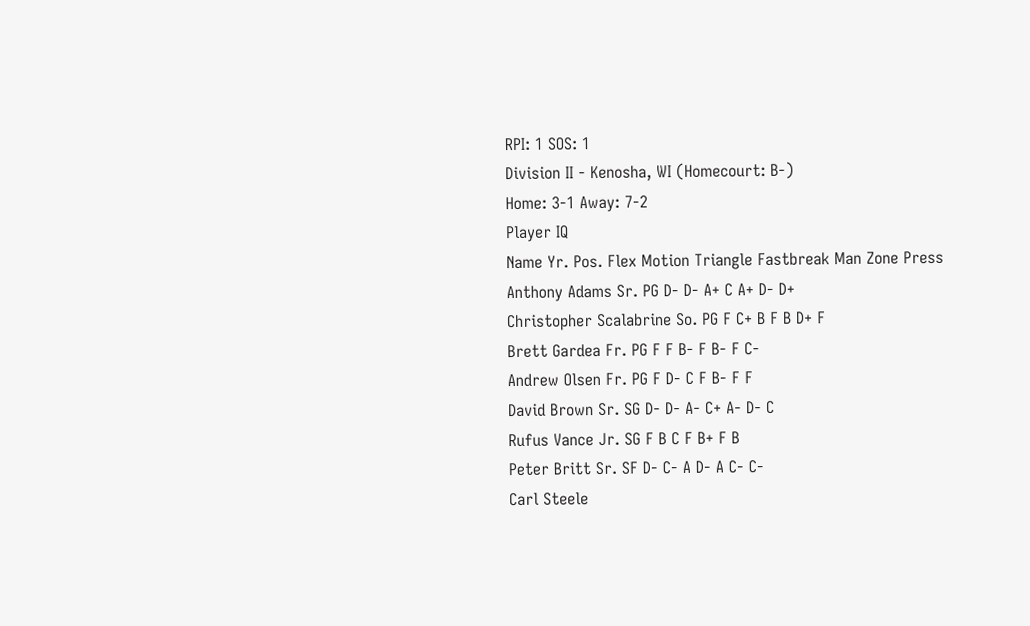RPI: 1 SOS: 1
Division II - Kenosha, WI (Homecourt: B-)
Home: 3-1 Away: 7-2
Player IQ
Name Yr. Pos. Flex Motion Triangle Fastbreak Man Zone Press
Anthony Adams Sr. PG D- D- A+ C A+ D- D+
Christopher Scalabrine So. PG F C+ B F B D+ F
Brett Gardea Fr. PG F F B- F B- F C-
Andrew Olsen Fr. PG F D- C F B- F F
David Brown Sr. SG D- D- A- C+ A- D- C
Rufus Vance Jr. SG F B C F B+ F B
Peter Britt Sr. SF D- C- A D- A C- C-
Carl Steele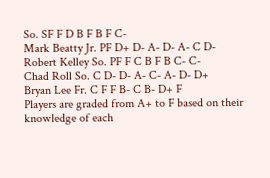So. SF F D B F B F C-
Mark Beatty Jr. PF D+ D- A- D- A- C D-
Robert Kelley So. PF F C B F B C- C-
Chad Roll So. C D- D- A- C- A- D- D+
Bryan Lee Fr. C F F B- C B- D+ F
Players are graded from A+ to F based on their knowledge of each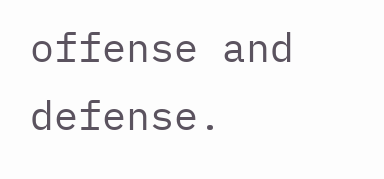offense and defense.